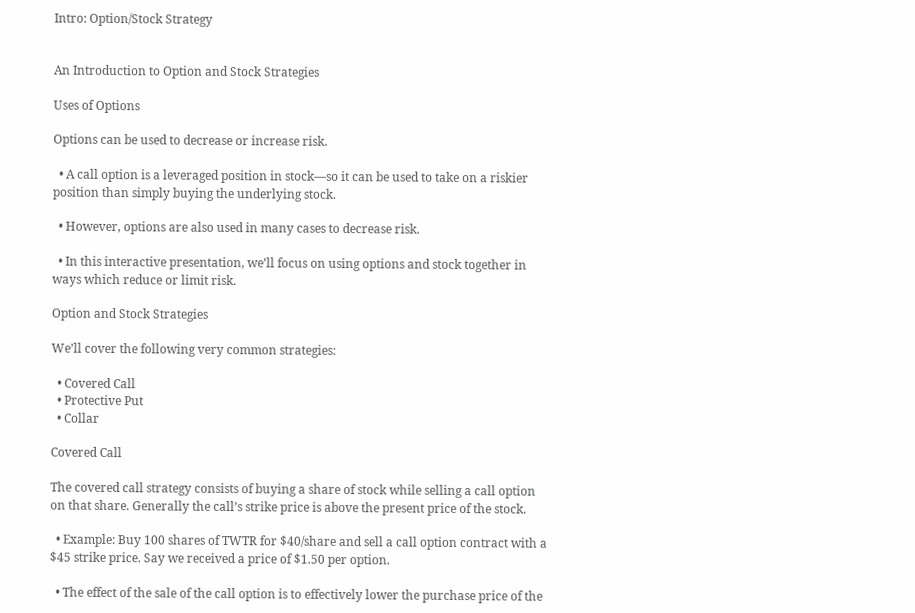Intro: Option/Stock Strategy


An Introduction to Option and Stock Strategies

Uses of Options

Options can be used to decrease or increase risk.

  • A call option is a leveraged position in stock—so it can be used to take on a riskier position than simply buying the underlying stock.

  • However, options are also used in many cases to decrease risk.

  • In this interactive presentation, we’ll focus on using options and stock together in ways which reduce or limit risk.

Option and Stock Strategies

We’ll cover the following very common strategies:

  • Covered Call
  • Protective Put
  • Collar

Covered Call

The covered call strategy consists of buying a share of stock while selling a call option on that share. Generally the call’s strike price is above the present price of the stock.

  • Example: Buy 100 shares of TWTR for $40/share and sell a call option contract with a $45 strike price. Say we received a price of $1.50 per option.

  • The effect of the sale of the call option is to effectively lower the purchase price of the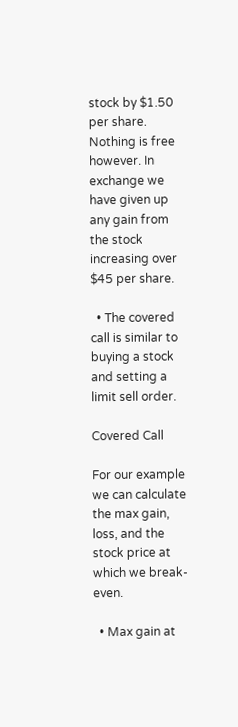stock by $1.50 per share. Nothing is free however. In exchange we have given up any gain from the stock increasing over $45 per share.

  • The covered call is similar to buying a stock and setting a limit sell order.

Covered Call

For our example we can calculate the max gain, loss, and the stock price at which we break-even.

  • Max gain at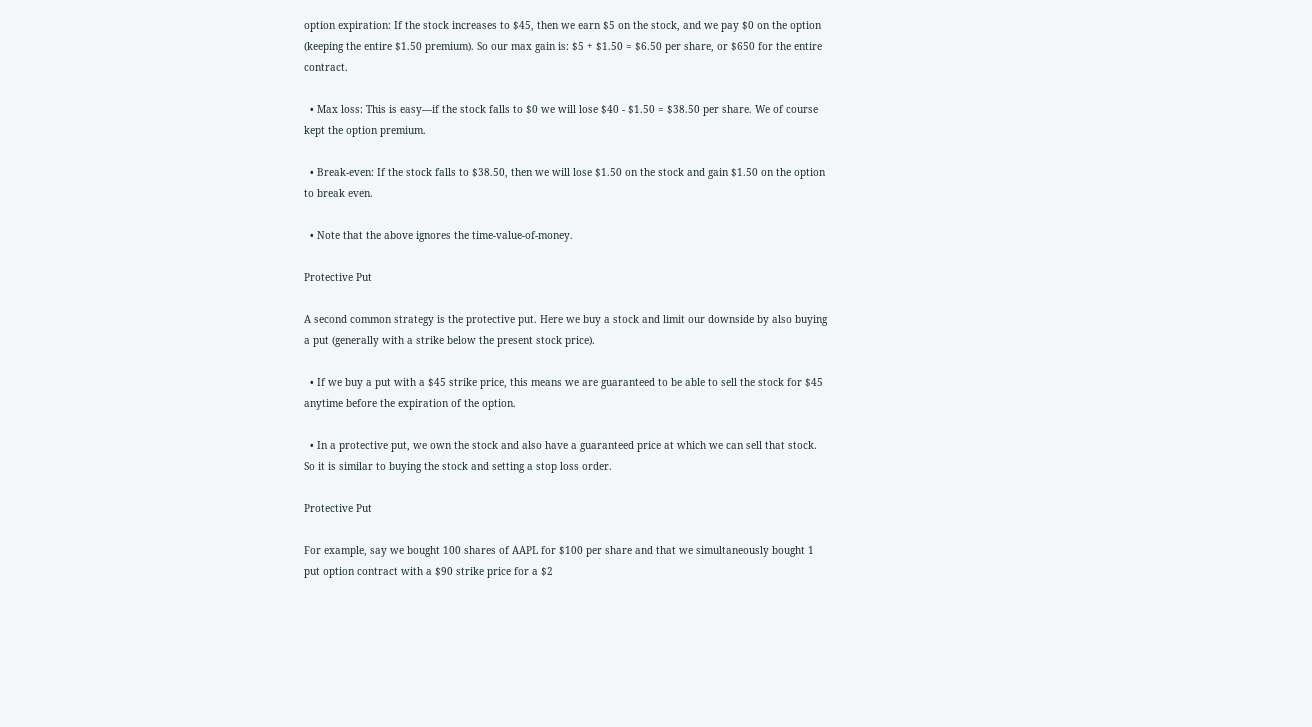option expiration: If the stock increases to $45, then we earn $5 on the stock, and we pay $0 on the option (keeping the entire $1.50 premium). So our max gain is: $5 + $1.50 = $6.50 per share, or $650 for the entire contract.

  • Max loss: This is easy—if the stock falls to $0 we will lose $40 - $1.50 = $38.50 per share. We of course kept the option premium.

  • Break-even: If the stock falls to $38.50, then we will lose $1.50 on the stock and gain $1.50 on the option to break even.

  • Note that the above ignores the time-value-of-money.

Protective Put

A second common strategy is the protective put. Here we buy a stock and limit our downside by also buying a put (generally with a strike below the present stock price).

  • If we buy a put with a $45 strike price, this means we are guaranteed to be able to sell the stock for $45 anytime before the expiration of the option.

  • In a protective put, we own the stock and also have a guaranteed price at which we can sell that stock. So it is similar to buying the stock and setting a stop loss order.

Protective Put

For example, say we bought 100 shares of AAPL for $100 per share and that we simultaneously bought 1 put option contract with a $90 strike price for a $2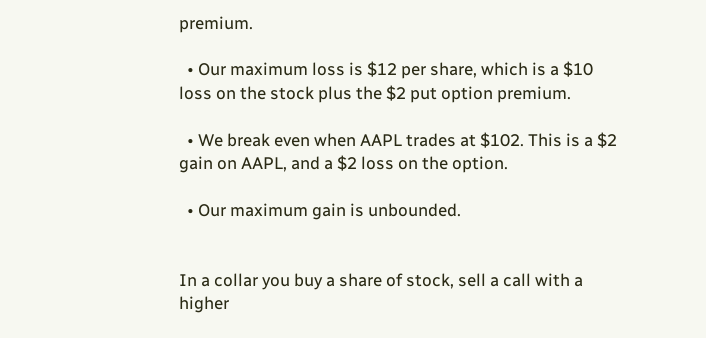premium.

  • Our maximum loss is $12 per share, which is a $10 loss on the stock plus the $2 put option premium.

  • We break even when AAPL trades at $102. This is a $2 gain on AAPL, and a $2 loss on the option.

  • Our maximum gain is unbounded.


In a collar you buy a share of stock, sell a call with a higher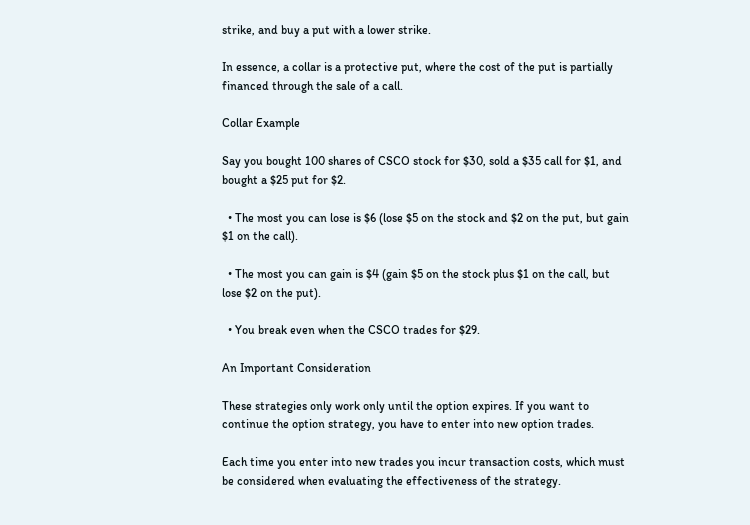strike, and buy a put with a lower strike.

In essence, a collar is a protective put, where the cost of the put is partially financed through the sale of a call.

Collar Example

Say you bought 100 shares of CSCO stock for $30, sold a $35 call for $1, and bought a $25 put for $2.

  • The most you can lose is $6 (lose $5 on the stock and $2 on the put, but gain $1 on the call).

  • The most you can gain is $4 (gain $5 on the stock plus $1 on the call, but lose $2 on the put).

  • You break even when the CSCO trades for $29.

An Important Consideration

These strategies only work only until the option expires. If you want to continue the option strategy, you have to enter into new option trades.

Each time you enter into new trades you incur transaction costs, which must be considered when evaluating the effectiveness of the strategy.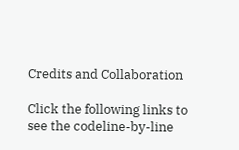Credits and Collaboration

Click the following links to see the codeline-by-line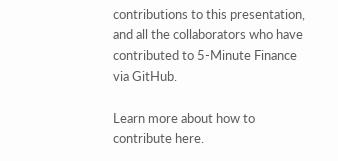contributions to this presentation, and all the collaborators who have contributed to 5-Minute Finance via GitHub.

Learn more about how to contribute here.